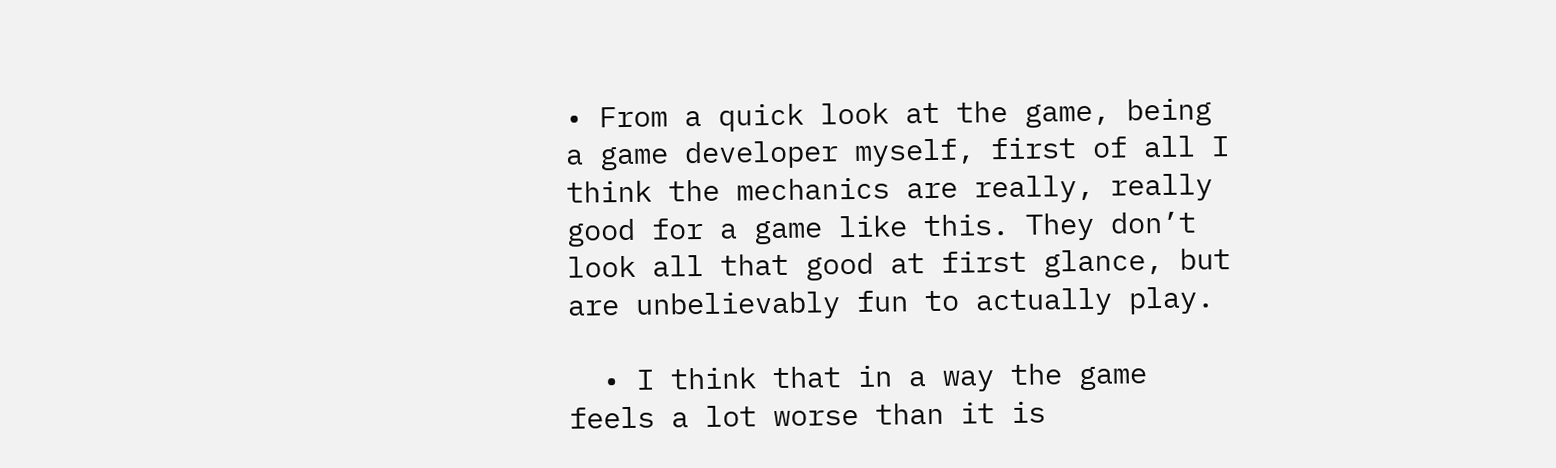• From a quick look at the game, being a game developer myself, first of all I think the mechanics are really, really good for a game like this. They don’t look all that good at first glance, but are unbelievably fun to actually play.

  • I think that in a way the game feels a lot worse than it is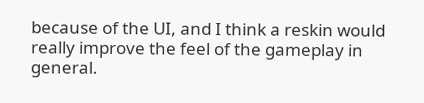because of the UI, and I think a reskin would really improve the feel of the gameplay in general.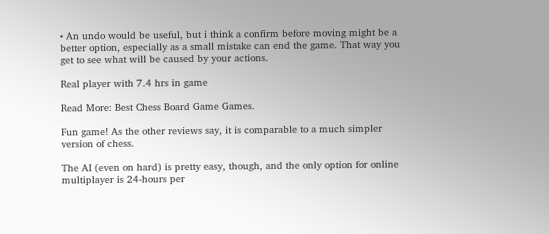• An undo would be useful, but i think a confirm before moving might be a better option, especially as a small mistake can end the game. That way you get to see what will be caused by your actions.

Real player with 7.4 hrs in game

Read More: Best Chess Board Game Games.

Fun game! As the other reviews say, it is comparable to a much simpler version of chess.

The AI (even on hard) is pretty easy, though, and the only option for online multiplayer is 24-hours per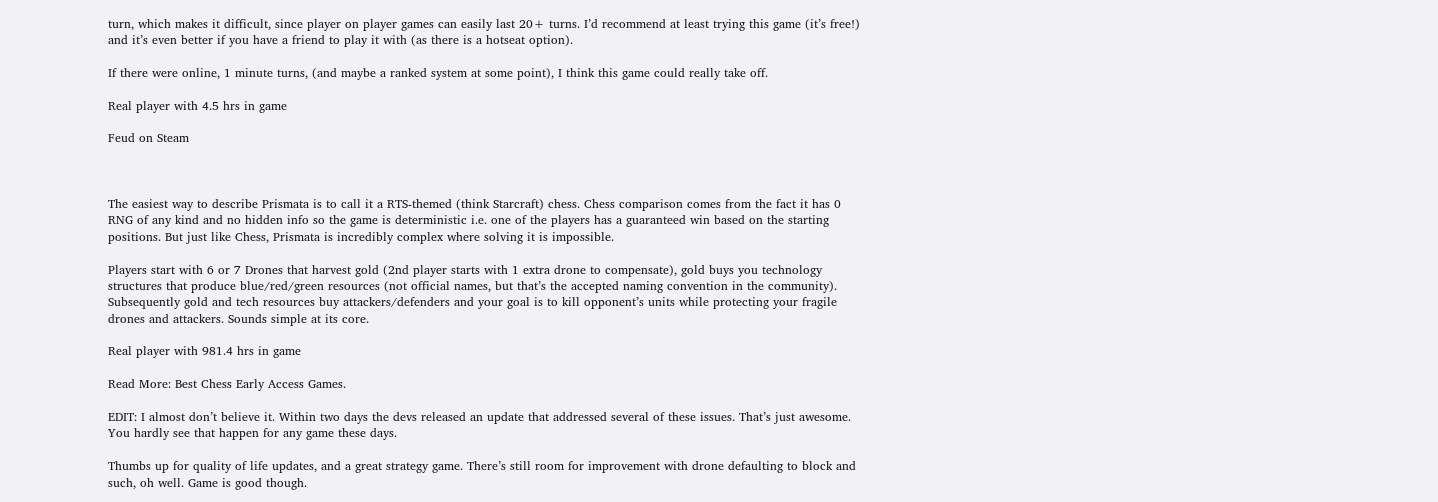turn, which makes it difficult, since player on player games can easily last 20+ turns. I’d recommend at least trying this game (it’s free!) and it’s even better if you have a friend to play it with (as there is a hotseat option).

If there were online, 1 minute turns, (and maybe a ranked system at some point), I think this game could really take off.

Real player with 4.5 hrs in game

Feud on Steam



The easiest way to describe Prismata is to call it a RTS-themed (think Starcraft) chess. Chess comparison comes from the fact it has 0 RNG of any kind and no hidden info so the game is deterministic i.e. one of the players has a guaranteed win based on the starting positions. But just like Chess, Prismata is incredibly complex where solving it is impossible.

Players start with 6 or 7 Drones that harvest gold (2nd player starts with 1 extra drone to compensate), gold buys you technology structures that produce blue/red/green resources (not official names, but that’s the accepted naming convention in the community). Subsequently gold and tech resources buy attackers/defenders and your goal is to kill opponent’s units while protecting your fragile drones and attackers. Sounds simple at its core.

Real player with 981.4 hrs in game

Read More: Best Chess Early Access Games.

EDIT: I almost don’t believe it. Within two days the devs released an update that addressed several of these issues. That’s just awesome. You hardly see that happen for any game these days.

Thumbs up for quality of life updates, and a great strategy game. There’s still room for improvement with drone defaulting to block and such, oh well. Game is good though.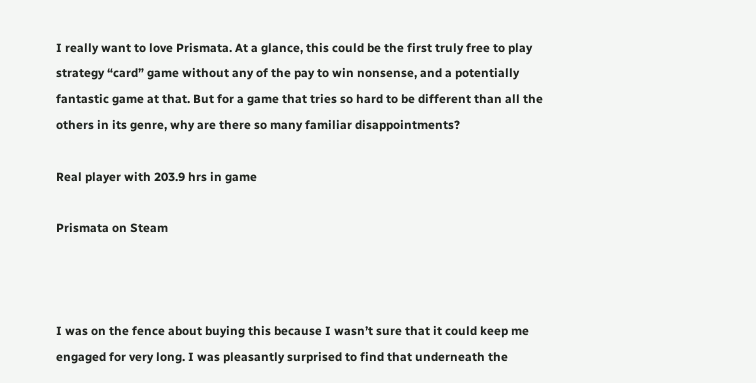I really want to love Prismata. At a glance, this could be the first truly free to play strategy “card” game without any of the pay to win nonsense, and a potentially fantastic game at that. But for a game that tries so hard to be different than all the others in its genre, why are there so many familiar disappointments?

Real player with 203.9 hrs in game

Prismata on Steam



I was on the fence about buying this because I wasn’t sure that it could keep me engaged for very long. I was pleasantly surprised to find that underneath the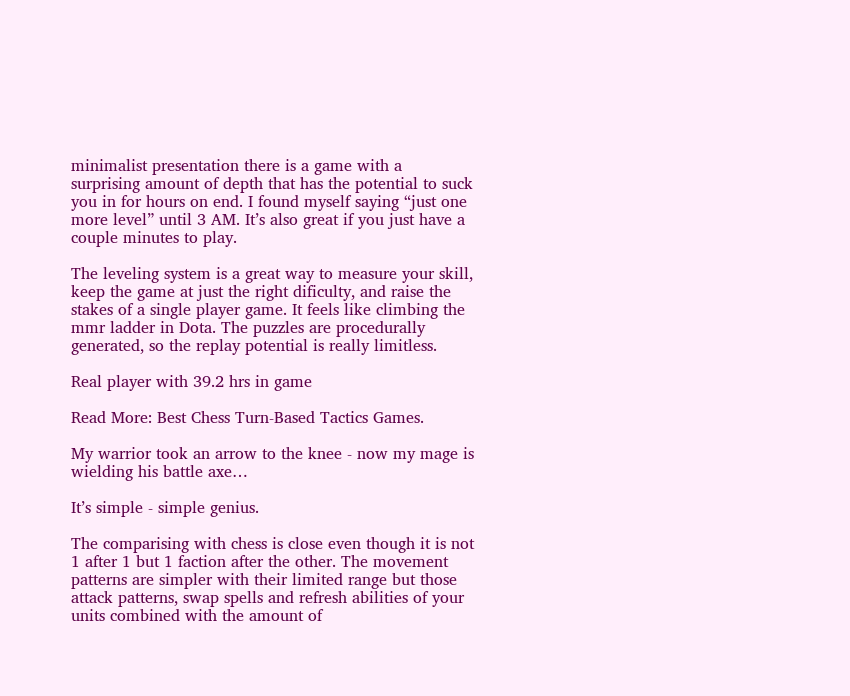minimalist presentation there is a game with a surprising amount of depth that has the potential to suck you in for hours on end. I found myself saying “just one more level” until 3 AM. It’s also great if you just have a couple minutes to play.

The leveling system is a great way to measure your skill, keep the game at just the right dificulty, and raise the stakes of a single player game. It feels like climbing the mmr ladder in Dota. The puzzles are procedurally generated, so the replay potential is really limitless.

Real player with 39.2 hrs in game

Read More: Best Chess Turn-Based Tactics Games.

My warrior took an arrow to the knee - now my mage is wielding his battle axe…

It’s simple - simple genius.

The comparising with chess is close even though it is not 1 after 1 but 1 faction after the other. The movement patterns are simpler with their limited range but those attack patterns, swap spells and refresh abilities of your units combined with the amount of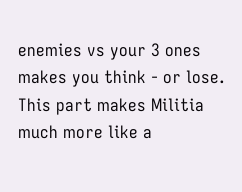enemies vs your 3 ones makes you think - or lose. This part makes Militia much more like a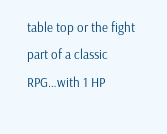table top or the fight part of a classic RPG…with 1 HP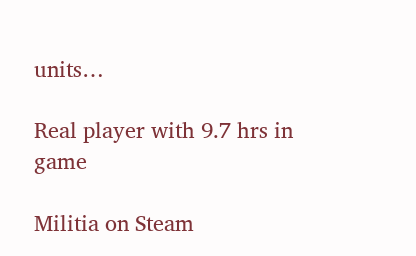units…

Real player with 9.7 hrs in game

Militia on Steam